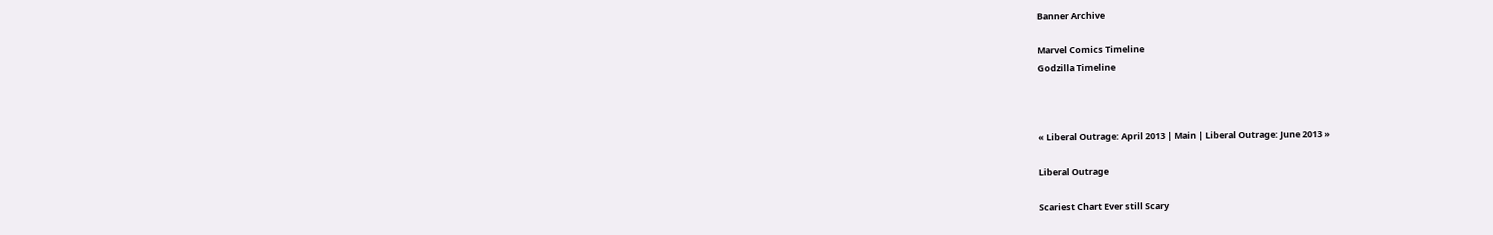Banner Archive

Marvel Comics Timeline
Godzilla Timeline



« Liberal Outrage: April 2013 | Main | Liberal Outrage: June 2013 »

Liberal Outrage

Scariest Chart Ever still Scary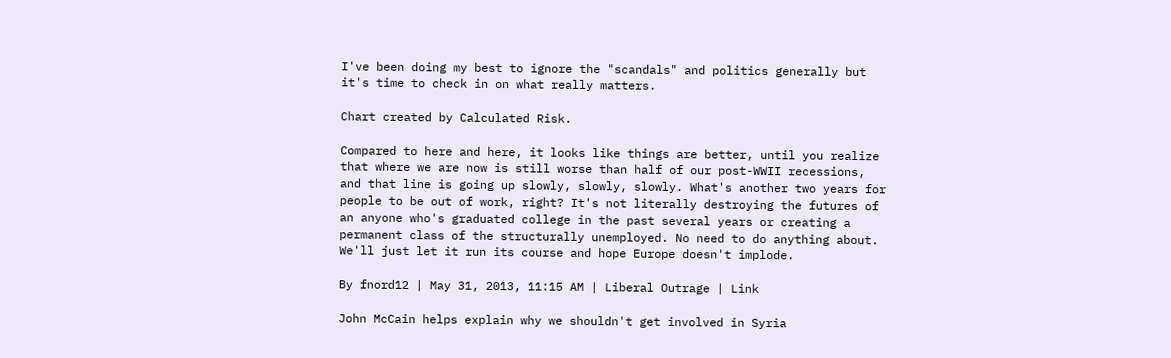I've been doing my best to ignore the "scandals" and politics generally but it's time to check in on what really matters.

Chart created by Calculated Risk.

Compared to here and here, it looks like things are better, until you realize that where we are now is still worse than half of our post-WWII recessions, and that line is going up slowly, slowly, slowly. What's another two years for people to be out of work, right? It's not literally destroying the futures of an anyone who's graduated college in the past several years or creating a permanent class of the structurally unemployed. No need to do anything about. We'll just let it run its course and hope Europe doesn't implode.

By fnord12 | May 31, 2013, 11:15 AM | Liberal Outrage | Link

John McCain helps explain why we shouldn't get involved in Syria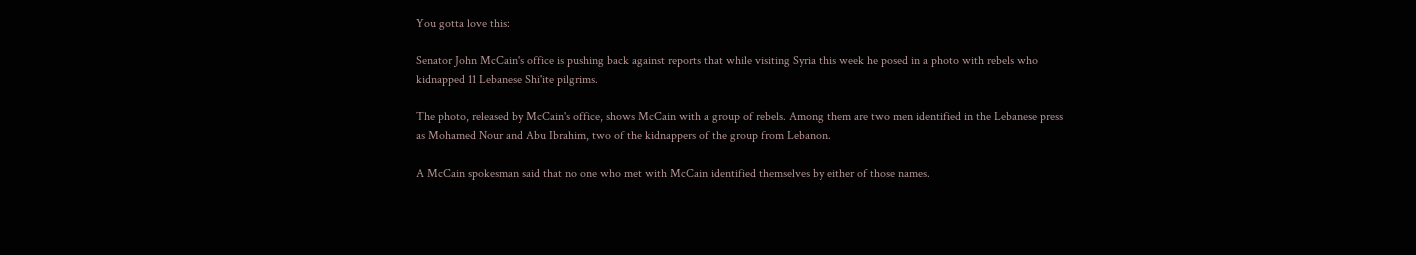You gotta love this:

Senator John McCain's office is pushing back against reports that while visiting Syria this week he posed in a photo with rebels who kidnapped 11 Lebanese Shi'ite pilgrims.

The photo, released by McCain's office, shows McCain with a group of rebels. Among them are two men identified in the Lebanese press as Mohamed Nour and Abu Ibrahim, two of the kidnappers of the group from Lebanon.

A McCain spokesman said that no one who met with McCain identified themselves by either of those names.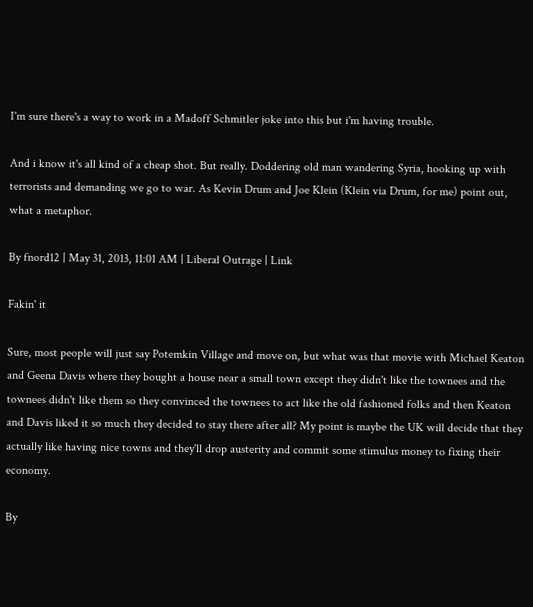I'm sure there's a way to work in a Madoff Schmitler joke into this but i'm having trouble.

And i know it's all kind of a cheap shot. But really. Doddering old man wandering Syria, hooking up with terrorists and demanding we go to war. As Kevin Drum and Joe Klein (Klein via Drum, for me) point out, what a metaphor.

By fnord12 | May 31, 2013, 11:01 AM | Liberal Outrage | Link

Fakin' it

Sure, most people will just say Potemkin Village and move on, but what was that movie with Michael Keaton and Geena Davis where they bought a house near a small town except they didn't like the townees and the townees didn't like them so they convinced the townees to act like the old fashioned folks and then Keaton and Davis liked it so much they decided to stay there after all? My point is maybe the UK will decide that they actually like having nice towns and they'll drop austerity and commit some stimulus money to fixing their economy.

By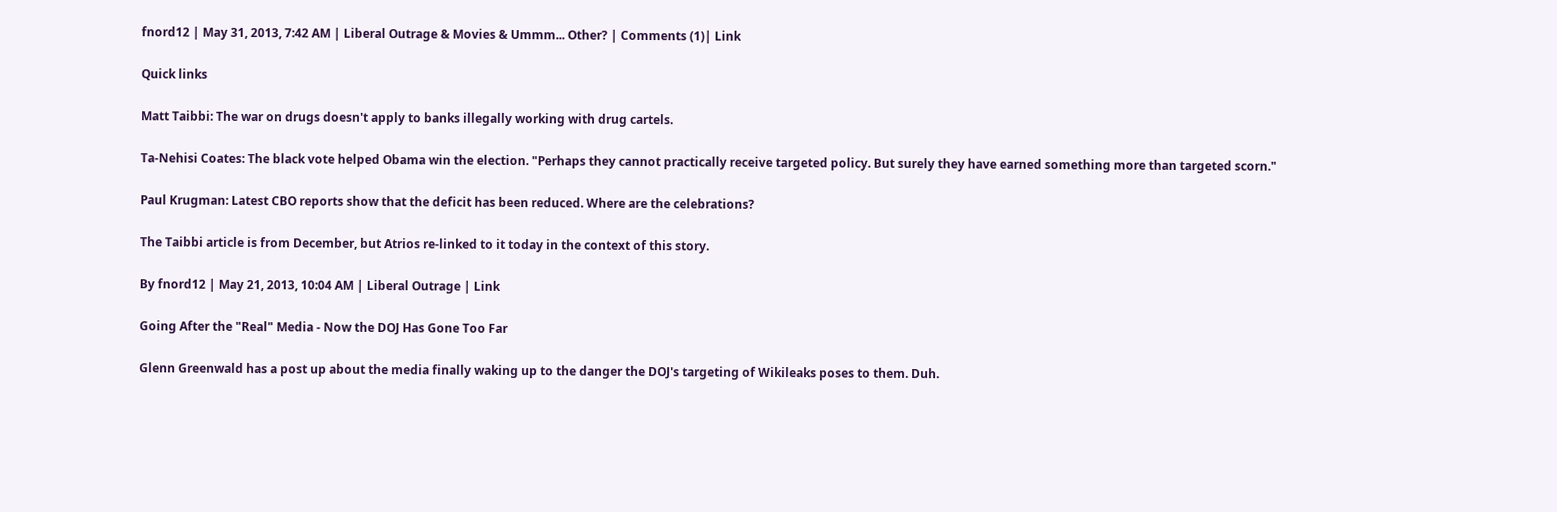fnord12 | May 31, 2013, 7:42 AM | Liberal Outrage & Movies & Ummm... Other? | Comments (1)| Link

Quick links

Matt Taibbi: The war on drugs doesn't apply to banks illegally working with drug cartels.

Ta-Nehisi Coates: The black vote helped Obama win the election. "Perhaps they cannot practically receive targeted policy. But surely they have earned something more than targeted scorn."

Paul Krugman: Latest CBO reports show that the deficit has been reduced. Where are the celebrations?

The Taibbi article is from December, but Atrios re-linked to it today in the context of this story.

By fnord12 | May 21, 2013, 10:04 AM | Liberal Outrage | Link

Going After the "Real" Media - Now the DOJ Has Gone Too Far

Glenn Greenwald has a post up about the media finally waking up to the danger the DOJ's targeting of Wikileaks poses to them. Duh.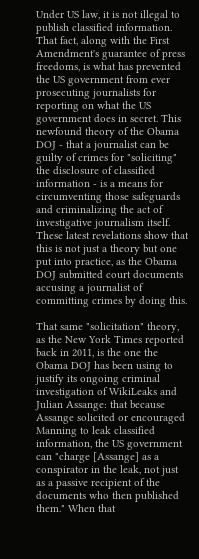Under US law, it is not illegal to publish classified information. That fact, along with the First Amendment's guarantee of press freedoms, is what has prevented the US government from ever prosecuting journalists for reporting on what the US government does in secret. This newfound theory of the Obama DOJ - that a journalist can be guilty of crimes for "soliciting" the disclosure of classified information - is a means for circumventing those safeguards and criminalizing the act of investigative journalism itself. These latest revelations show that this is not just a theory but one put into practice, as the Obama DOJ submitted court documents accusing a journalist of committing crimes by doing this.

That same "solicitation" theory, as the New York Times reported back in 2011, is the one the Obama DOJ has been using to justify its ongoing criminal investigation of WikiLeaks and Julian Assange: that because Assange solicited or encouraged Manning to leak classified information, the US government can "charge [Assange] as a conspirator in the leak, not just as a passive recipient of the documents who then published them." When that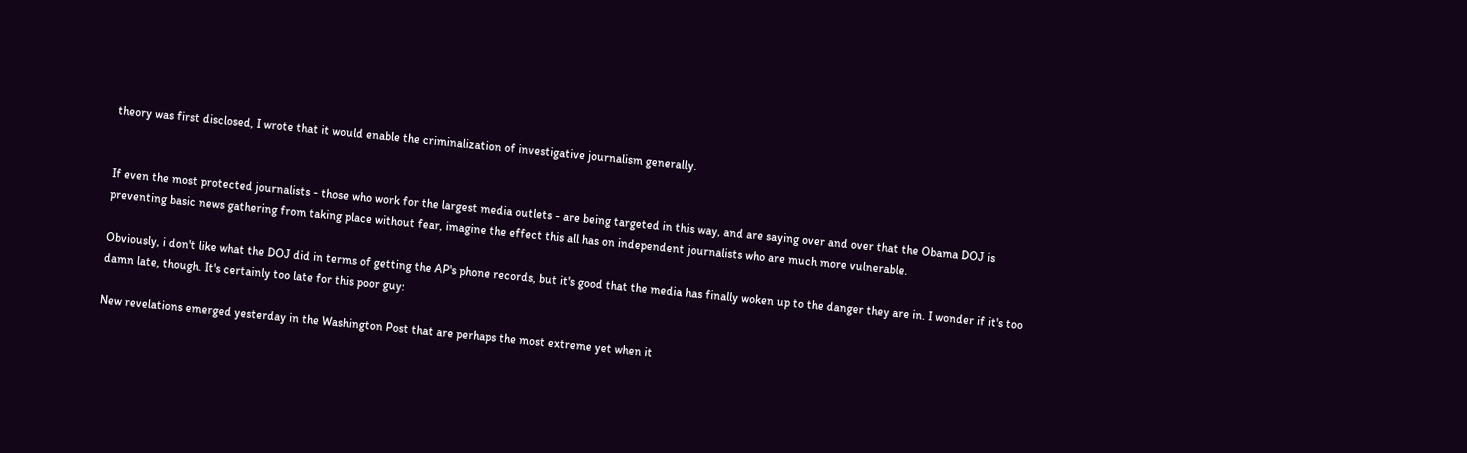theory was first disclosed, I wrote that it would enable the criminalization of investigative journalism generally.


If even the most protected journalists - those who work for the largest media outlets - are being targeted in this way, and are saying over and over that the Obama DOJ is preventing basic news gathering from taking place without fear, imagine the effect this all has on independent journalists who are much more vulnerable.

Obviously, i don't like what the DOJ did in terms of getting the AP's phone records, but it's good that the media has finally woken up to the danger they are in. I wonder if it's too damn late, though. It's certainly too late for this poor guy:

New revelations emerged yesterday in the Washington Post that are perhaps the most extreme yet when it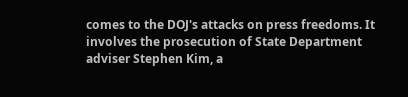comes to the DOJ's attacks on press freedoms. It involves the prosecution of State Department adviser Stephen Kim, a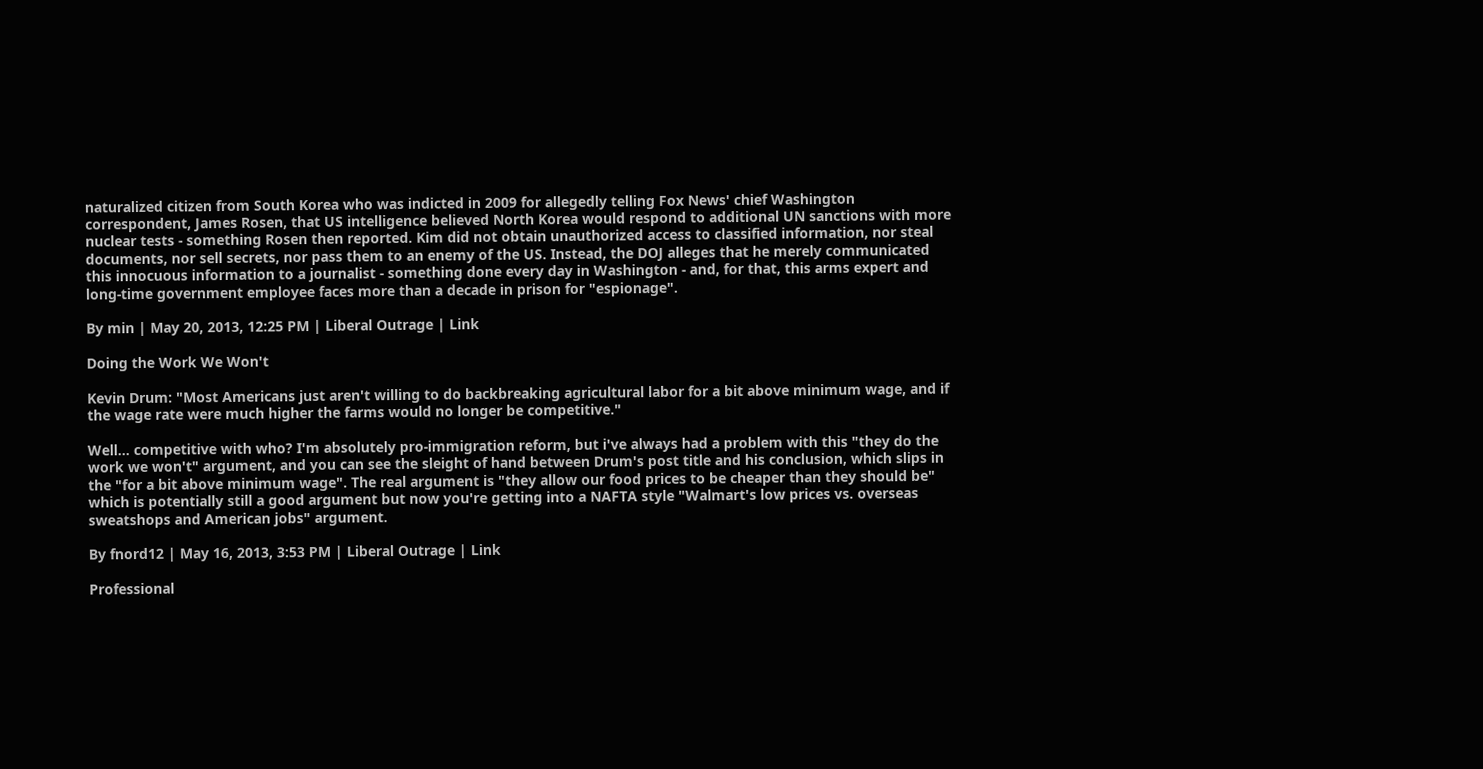naturalized citizen from South Korea who was indicted in 2009 for allegedly telling Fox News' chief Washington correspondent, James Rosen, that US intelligence believed North Korea would respond to additional UN sanctions with more nuclear tests - something Rosen then reported. Kim did not obtain unauthorized access to classified information, nor steal documents, nor sell secrets, nor pass them to an enemy of the US. Instead, the DOJ alleges that he merely communicated this innocuous information to a journalist - something done every day in Washington - and, for that, this arms expert and long-time government employee faces more than a decade in prison for "espionage".

By min | May 20, 2013, 12:25 PM | Liberal Outrage | Link

Doing the Work We Won't

Kevin Drum: "Most Americans just aren't willing to do backbreaking agricultural labor for a bit above minimum wage, and if the wage rate were much higher the farms would no longer be competitive."

Well... competitive with who? I'm absolutely pro-immigration reform, but i've always had a problem with this "they do the work we won't" argument, and you can see the sleight of hand between Drum's post title and his conclusion, which slips in the "for a bit above minimum wage". The real argument is "they allow our food prices to be cheaper than they should be" which is potentially still a good argument but now you're getting into a NAFTA style "Walmart's low prices vs. overseas sweatshops and American jobs" argument.

By fnord12 | May 16, 2013, 3:53 PM | Liberal Outrage | Link

Professional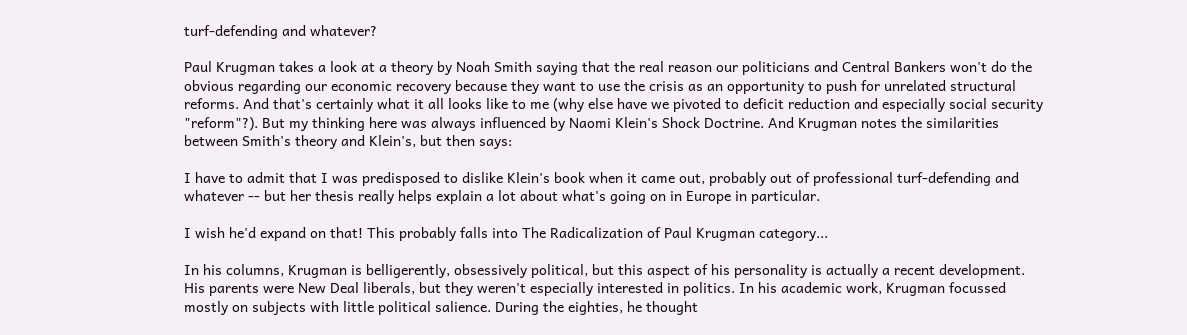turf-defending and whatever?

Paul Krugman takes a look at a theory by Noah Smith saying that the real reason our politicians and Central Bankers won't do the obvious regarding our economic recovery because they want to use the crisis as an opportunity to push for unrelated structural reforms. And that's certainly what it all looks like to me (why else have we pivoted to deficit reduction and especially social security "reform"?). But my thinking here was always influenced by Naomi Klein's Shock Doctrine. And Krugman notes the similarities between Smith's theory and Klein's, but then says:

I have to admit that I was predisposed to dislike Klein's book when it came out, probably out of professional turf-defending and whatever -- but her thesis really helps explain a lot about what's going on in Europe in particular.

I wish he'd expand on that! This probably falls into The Radicalization of Paul Krugman category...

In his columns, Krugman is belligerently, obsessively political, but this aspect of his personality is actually a recent development. His parents were New Deal liberals, but they weren't especially interested in politics. In his academic work, Krugman focussed mostly on subjects with little political salience. During the eighties, he thought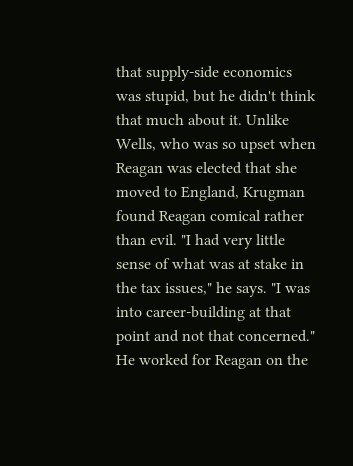that supply-side economics was stupid, but he didn't think that much about it. Unlike Wells, who was so upset when Reagan was elected that she moved to England, Krugman found Reagan comical rather than evil. "I had very little sense of what was at stake in the tax issues," he says. "I was into career-building at that point and not that concerned." He worked for Reagan on the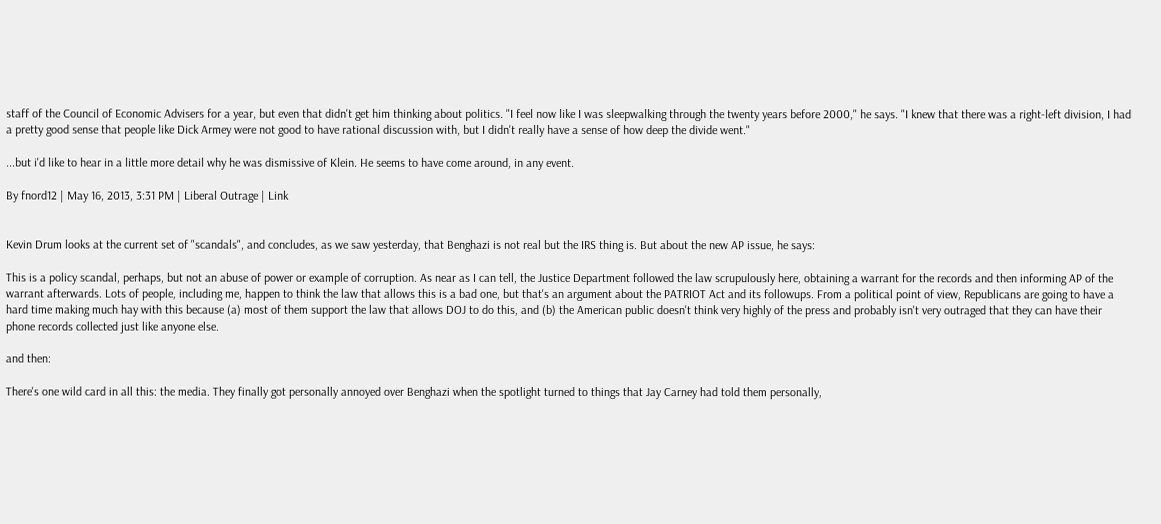staff of the Council of Economic Advisers for a year, but even that didn't get him thinking about politics. "I feel now like I was sleepwalking through the twenty years before 2000," he says. "I knew that there was a right-left division, I had a pretty good sense that people like Dick Armey were not good to have rational discussion with, but I didn't really have a sense of how deep the divide went."

...but i'd like to hear in a little more detail why he was dismissive of Klein. He seems to have come around, in any event.

By fnord12 | May 16, 2013, 3:31 PM | Liberal Outrage | Link


Kevin Drum looks at the current set of "scandals", and concludes, as we saw yesterday, that Benghazi is not real but the IRS thing is. But about the new AP issue, he says:

This is a policy scandal, perhaps, but not an abuse of power or example of corruption. As near as I can tell, the Justice Department followed the law scrupulously here, obtaining a warrant for the records and then informing AP of the warrant afterwards. Lots of people, including me, happen to think the law that allows this is a bad one, but that's an argument about the PATRIOT Act and its followups. From a political point of view, Republicans are going to have a hard time making much hay with this because (a) most of them support the law that allows DOJ to do this, and (b) the American public doesn't think very highly of the press and probably isn't very outraged that they can have their phone records collected just like anyone else.

and then:

There's one wild card in all this: the media. They finally got personally annoyed over Benghazi when the spotlight turned to things that Jay Carney had told them personally,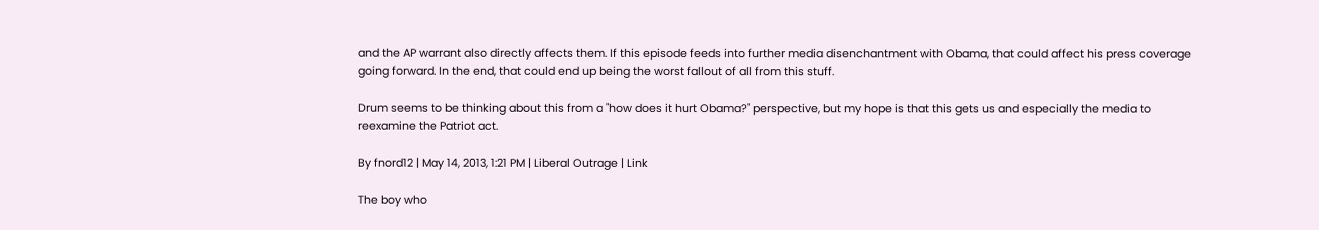and the AP warrant also directly affects them. If this episode feeds into further media disenchantment with Obama, that could affect his press coverage going forward. In the end, that could end up being the worst fallout of all from this stuff.

Drum seems to be thinking about this from a "how does it hurt Obama?" perspective, but my hope is that this gets us and especially the media to reexamine the Patriot act.

By fnord12 | May 14, 2013, 1:21 PM | Liberal Outrage | Link

The boy who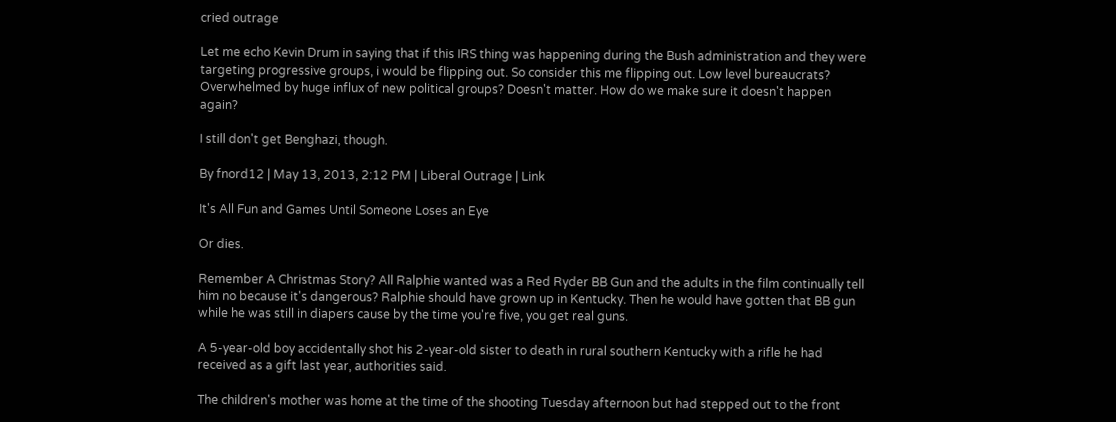cried outrage

Let me echo Kevin Drum in saying that if this IRS thing was happening during the Bush administration and they were targeting progressive groups, i would be flipping out. So consider this me flipping out. Low level bureaucrats? Overwhelmed by huge influx of new political groups? Doesn't matter. How do we make sure it doesn't happen again?

I still don't get Benghazi, though.

By fnord12 | May 13, 2013, 2:12 PM | Liberal Outrage | Link

It's All Fun and Games Until Someone Loses an Eye

Or dies.

Remember A Christmas Story? All Ralphie wanted was a Red Ryder BB Gun and the adults in the film continually tell him no because it's dangerous? Ralphie should have grown up in Kentucky. Then he would have gotten that BB gun while he was still in diapers cause by the time you're five, you get real guns.

A 5-year-old boy accidentally shot his 2-year-old sister to death in rural southern Kentucky with a rifle he had received as a gift last year, authorities said.

The children's mother was home at the time of the shooting Tuesday afternoon but had stepped out to the front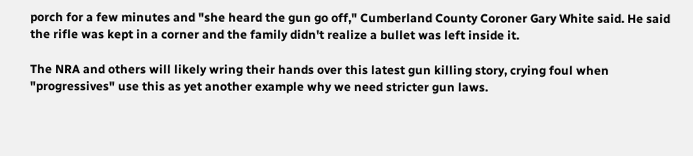porch for a few minutes and "she heard the gun go off," Cumberland County Coroner Gary White said. He said the rifle was kept in a corner and the family didn't realize a bullet was left inside it.

The NRA and others will likely wring their hands over this latest gun killing story, crying foul when "progressives" use this as yet another example why we need stricter gun laws.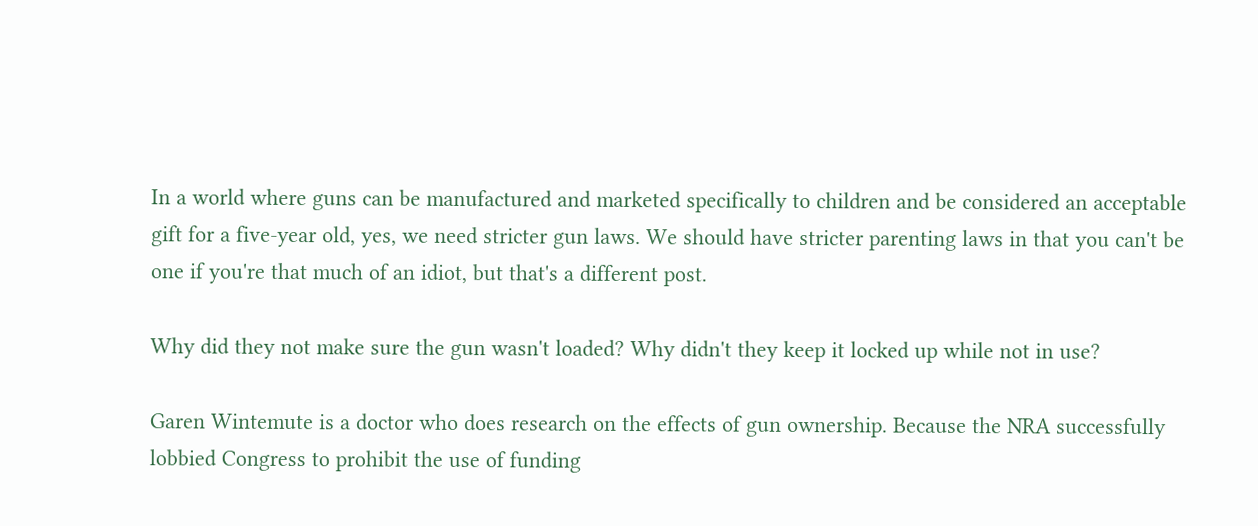In a world where guns can be manufactured and marketed specifically to children and be considered an acceptable gift for a five-year old, yes, we need stricter gun laws. We should have stricter parenting laws in that you can't be one if you're that much of an idiot, but that's a different post.

Why did they not make sure the gun wasn't loaded? Why didn't they keep it locked up while not in use?

Garen Wintemute is a doctor who does research on the effects of gun ownership. Because the NRA successfully lobbied Congress to prohibit the use of funding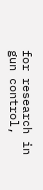for research in gun control,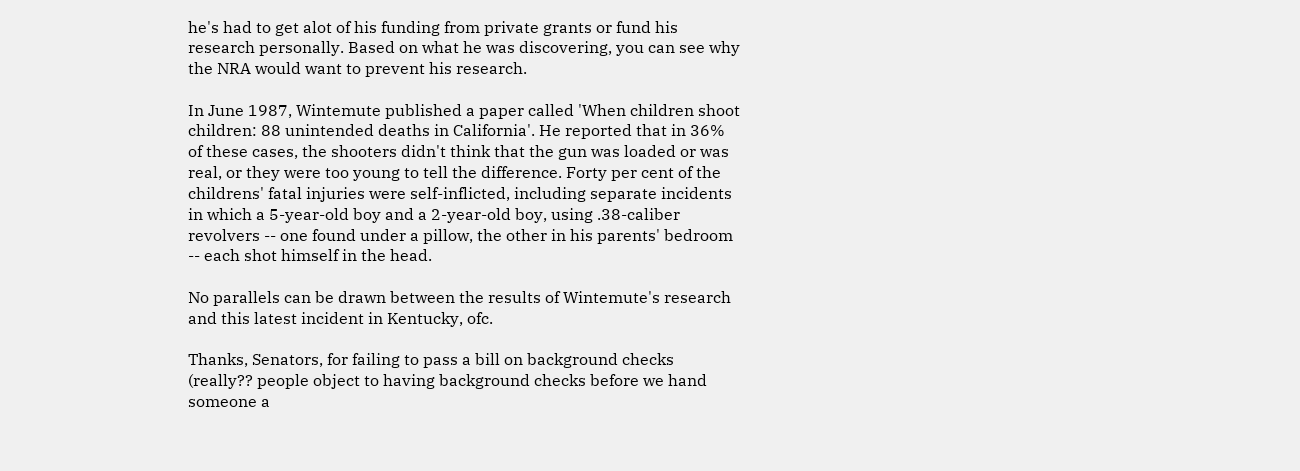he's had to get alot of his funding from private grants or fund his research personally. Based on what he was discovering, you can see why the NRA would want to prevent his research.

In June 1987, Wintemute published a paper called 'When children shoot children: 88 unintended deaths in California'. He reported that in 36% of these cases, the shooters didn't think that the gun was loaded or was real, or they were too young to tell the difference. Forty per cent of the childrens' fatal injuries were self-inflicted, including separate incidents in which a 5-year-old boy and a 2-year-old boy, using .38-caliber revolvers -- one found under a pillow, the other in his parents' bedroom -- each shot himself in the head.

No parallels can be drawn between the results of Wintemute's research and this latest incident in Kentucky, ofc.

Thanks, Senators, for failing to pass a bill on background checks (really?? people object to having background checks before we hand someone a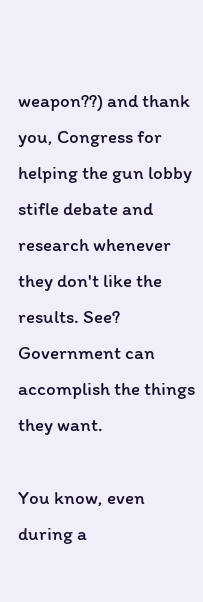weapon??) and thank you, Congress for helping the gun lobby stifle debate and research whenever they don't like the results. See? Government can accomplish the things they want.

You know, even during a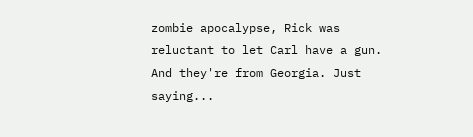zombie apocalypse, Rick was reluctant to let Carl have a gun. And they're from Georgia. Just saying...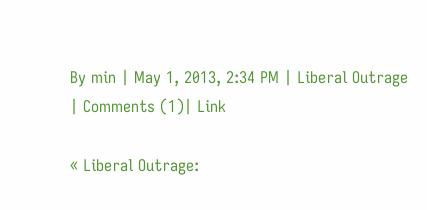By min | May 1, 2013, 2:34 PM | Liberal Outrage | Comments (1)| Link

« Liberal Outrage: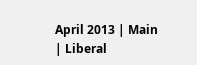April 2013 | Main | Liberal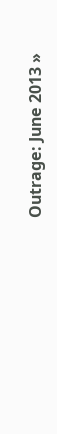Outrage: June 2013 »